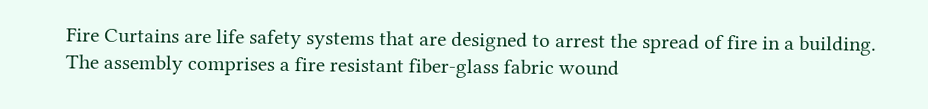Fire Curtains are life safety systems that are designed to arrest the spread of fire in a building. The assembly comprises a fire resistant fiber-glass fabric wound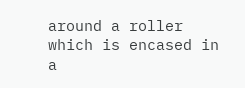around a roller which is encased in a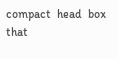compact  head  box  that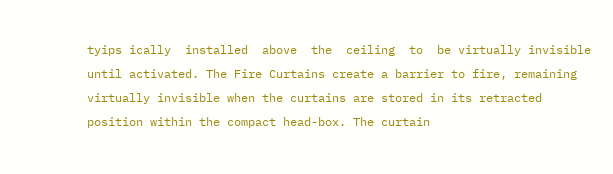tyips ically  installed  above  the  ceiling  to  be virtually invisible until activated. The Fire Curtains create a barrier to fire, remaining virtually invisible when the curtains are stored in its retracted position within the compact head-box. The curtain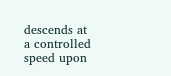descends at a controlled speed upon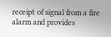receipt of signal from a fire alarm and provides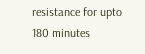resistance for upto 180 minutes